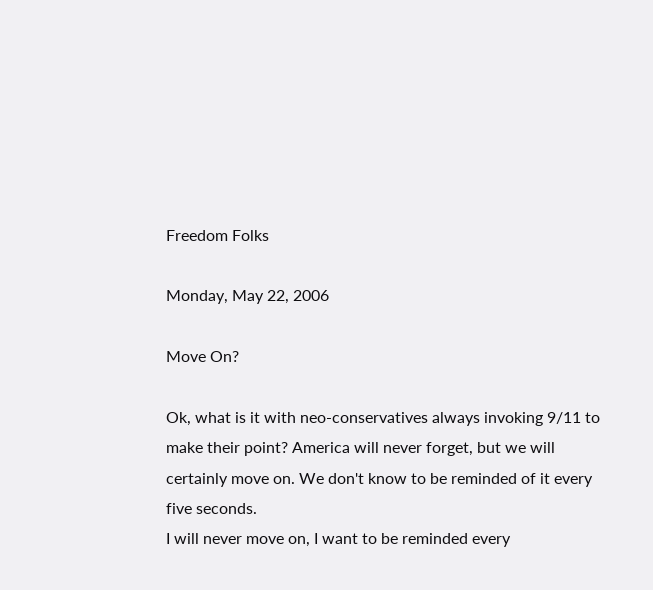Freedom Folks

Monday, May 22, 2006

Move On?

Ok, what is it with neo-conservatives always invoking 9/11 to make their point? America will never forget, but we will certainly move on. We don't know to be reminded of it every five seconds.
I will never move on, I want to be reminded every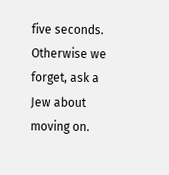five seconds. Otherwise we forget, ask a Jew about moving on.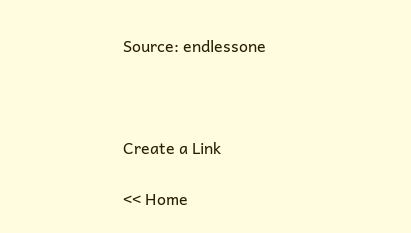Source: endlessone



Create a Link

<< Home